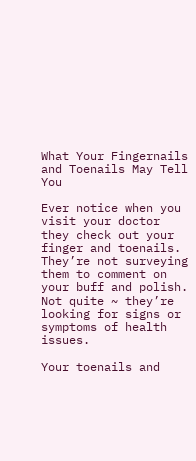What Your Fingernails and Toenails May Tell You

Ever notice when you visit your doctor they check out your finger and toenails. They’re not surveying them to comment on your buff and polish. Not quite ~ they’re looking for signs or symptoms of health issues.

Your toenails and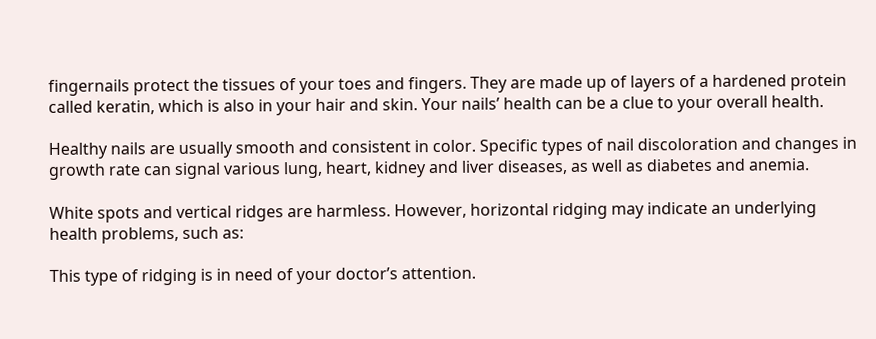fingernails protect the tissues of your toes and fingers. They are made up of layers of a hardened protein called keratin, which is also in your hair and skin. Your nails’ health can be a clue to your overall health.

Healthy nails are usually smooth and consistent in color. Specific types of nail discoloration and changes in growth rate can signal various lung, heart, kidney and liver diseases, as well as diabetes and anemia.

White spots and vertical ridges are harmless. However, horizontal ridging may indicate an underlying health problems, such as:

This type of ridging is in need of your doctor’s attention.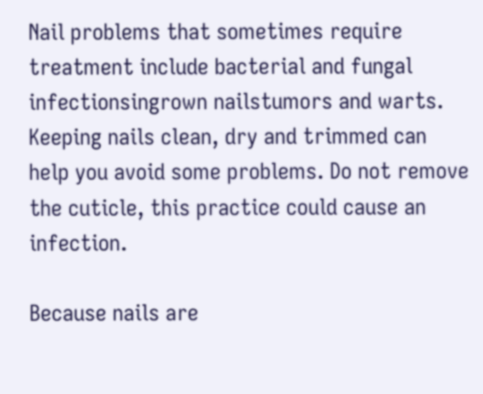Nail problems that sometimes require treatment include bacterial and fungal infectionsingrown nailstumors and warts. Keeping nails clean, dry and trimmed can help you avoid some problems. Do not remove the cuticle, this practice could cause an infection.

Because nails are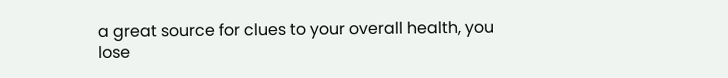a great source for clues to your overall health, you lose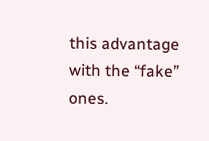this advantage with the “fake” ones.